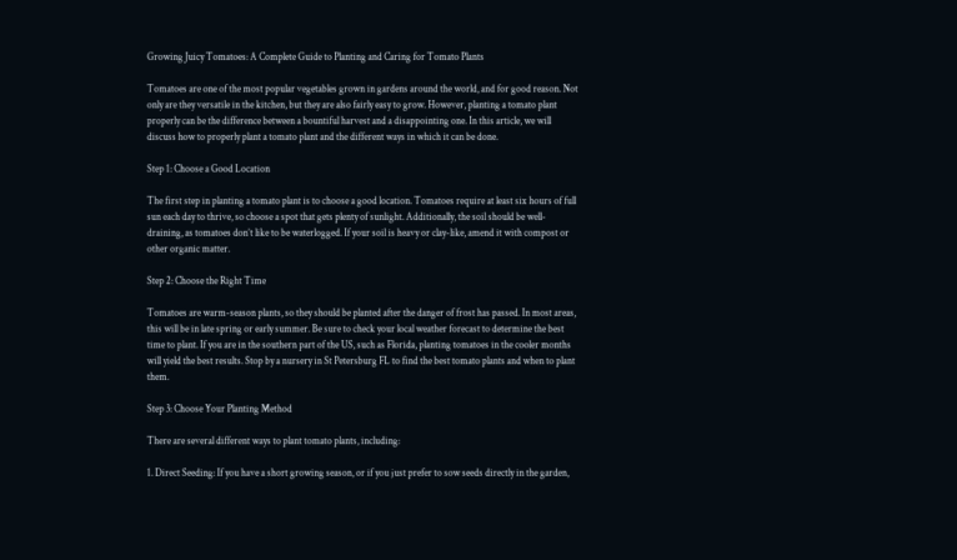Growing Juicy Tomatoes: A Complete Guide to Planting and Caring for Tomato Plants

Tomatoes are one of the most popular vegetables grown in gardens around the world, and for good reason. Not only are they versatile in the kitchen, but they are also fairly easy to grow. However, planting a tomato plant properly can be the difference between a bountiful harvest and a disappointing one. In this article, we will discuss how to properly plant a tomato plant and the different ways in which it can be done.

Step 1: Choose a Good Location

The first step in planting a tomato plant is to choose a good location. Tomatoes require at least six hours of full sun each day to thrive, so choose a spot that gets plenty of sunlight. Additionally, the soil should be well-draining, as tomatoes don’t like to be waterlogged. If your soil is heavy or clay-like, amend it with compost or other organic matter.

Step 2: Choose the Right Time

Tomatoes are warm-season plants, so they should be planted after the danger of frost has passed. In most areas, this will be in late spring or early summer. Be sure to check your local weather forecast to determine the best time to plant. If you are in the southern part of the US, such as Florida, planting tomatoes in the cooler months will yield the best results. Stop by a nursery in St Petersburg FL to find the best tomato plants and when to plant them.

Step 3: Choose Your Planting Method

There are several different ways to plant tomato plants, including:

1. Direct Seeding: If you have a short growing season, or if you just prefer to sow seeds directly in the garden,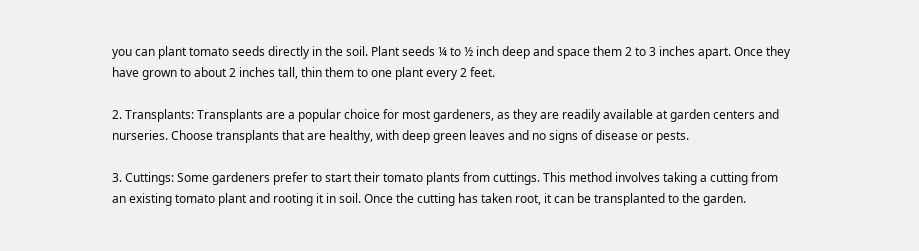you can plant tomato seeds directly in the soil. Plant seeds ¼ to ½ inch deep and space them 2 to 3 inches apart. Once they have grown to about 2 inches tall, thin them to one plant every 2 feet.

2. Transplants: Transplants are a popular choice for most gardeners, as they are readily available at garden centers and nurseries. Choose transplants that are healthy, with deep green leaves and no signs of disease or pests.

3. Cuttings: Some gardeners prefer to start their tomato plants from cuttings. This method involves taking a cutting from an existing tomato plant and rooting it in soil. Once the cutting has taken root, it can be transplanted to the garden.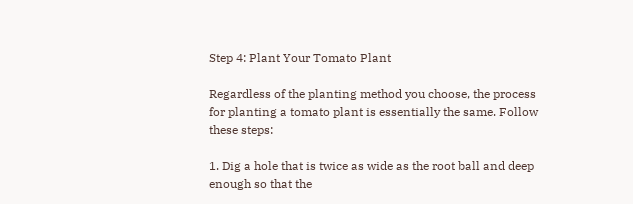Step 4: Plant Your Tomato Plant

Regardless of the planting method you choose, the process for planting a tomato plant is essentially the same. Follow these steps:

1. Dig a hole that is twice as wide as the root ball and deep enough so that the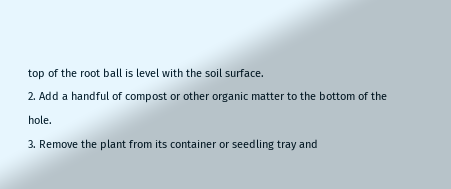top of the root ball is level with the soil surface.
2. Add a handful of compost or other organic matter to the bottom of the hole.
3. Remove the plant from its container or seedling tray and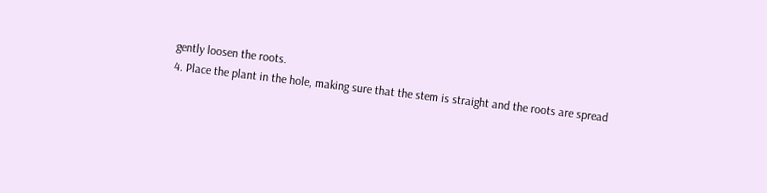gently loosen the roots.
4. Place the plant in the hole, making sure that the stem is straight and the roots are spread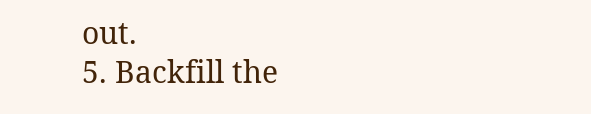out.
5. Backfill the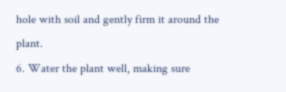hole with soil and gently firm it around the plant.
6. Water the plant well, making sure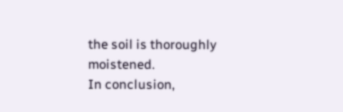the soil is thoroughly moistened.
In conclusion,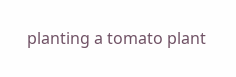planting a tomato plant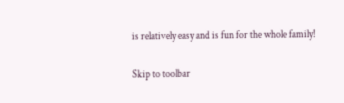is relatively easy and is fun for the whole family!

Skip to toolbar